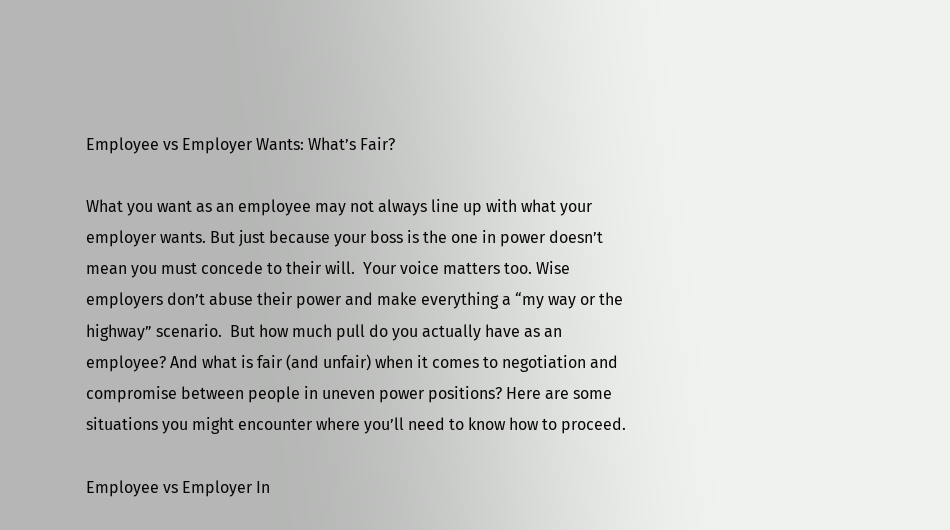Employee vs Employer Wants: What’s Fair?

What you want as an employee may not always line up with what your employer wants. But just because your boss is the one in power doesn’t mean you must concede to their will.  Your voice matters too. Wise employers don’t abuse their power and make everything a “my way or the highway” scenario.  But how much pull do you actually have as an employee? And what is fair (and unfair) when it comes to negotiation and compromise between people in uneven power positions? Here are some situations you might encounter where you’ll need to know how to proceed.

Employee vs Employer In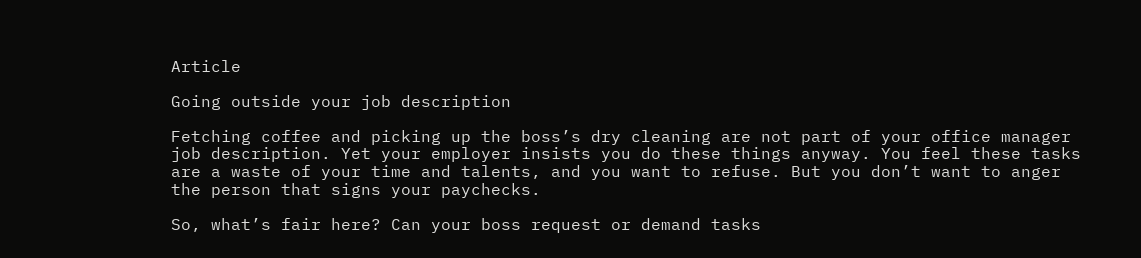Article

Going outside your job description

Fetching coffee and picking up the boss’s dry cleaning are not part of your office manager job description. Yet your employer insists you do these things anyway. You feel these tasks are a waste of your time and talents, and you want to refuse. But you don’t want to anger the person that signs your paychecks.

So, what’s fair here? Can your boss request or demand tasks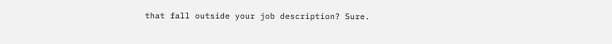that fall outside your job description? Sure.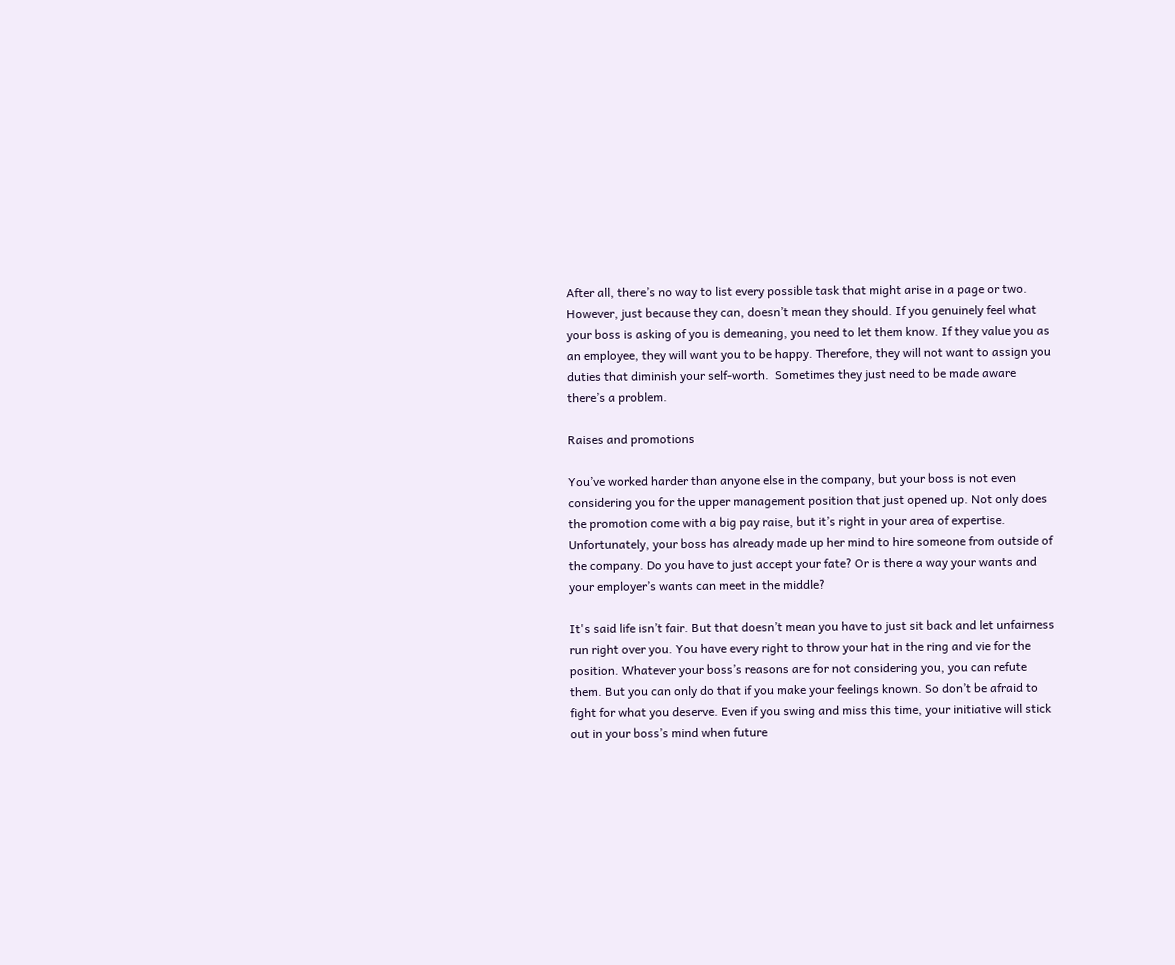After all, there’s no way to list every possible task that might arise in a page or two. However, just because they can, doesn’t mean they should. If you genuinely feel what your boss is asking of you is demeaning, you need to let them know. If they value you as an employee, they will want you to be happy. Therefore, they will not want to assign you duties that diminish your self-worth.  Sometimes they just need to be made aware there’s a problem.

Raises and promotions

You’ve worked harder than anyone else in the company, but your boss is not even considering you for the upper management position that just opened up. Not only does the promotion come with a big pay raise, but it’s right in your area of expertise. Unfortunately, your boss has already made up her mind to hire someone from outside of the company. Do you have to just accept your fate? Or is there a way your wants and your employer’s wants can meet in the middle?

It's said life isn’t fair. But that doesn’t mean you have to just sit back and let unfairness run right over you. You have every right to throw your hat in the ring and vie for the position. Whatever your boss’s reasons are for not considering you, you can refute them. But you can only do that if you make your feelings known. So don’t be afraid to fight for what you deserve. Even if you swing and miss this time, your initiative will stick out in your boss’s mind when future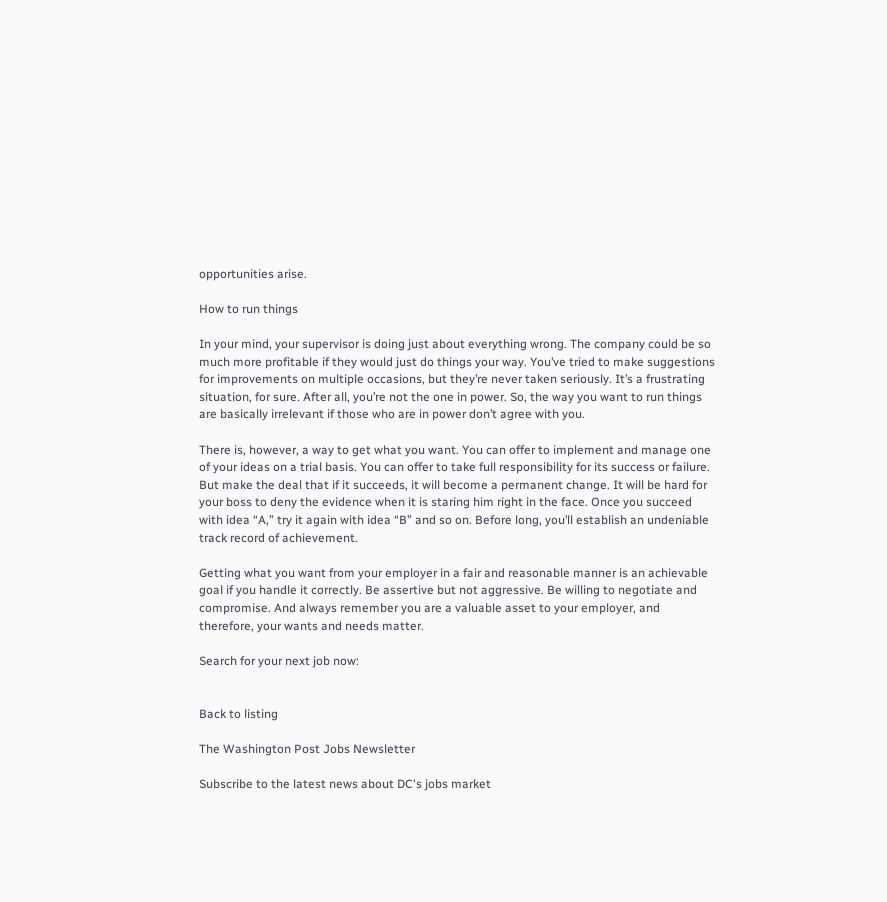opportunities arise.

How to run things

In your mind, your supervisor is doing just about everything wrong. The company could be so much more profitable if they would just do things your way. You’ve tried to make suggestions for improvements on multiple occasions, but they’re never taken seriously. It’s a frustrating situation, for sure. After all, you’re not the one in power. So, the way you want to run things are basically irrelevant if those who are in power don’t agree with you.

There is, however, a way to get what you want. You can offer to implement and manage one of your ideas on a trial basis. You can offer to take full responsibility for its success or failure. But make the deal that if it succeeds, it will become a permanent change. It will be hard for your boss to deny the evidence when it is staring him right in the face. Once you succeed with idea “A,” try it again with idea “B” and so on. Before long, you’ll establish an undeniable track record of achievement.

Getting what you want from your employer in a fair and reasonable manner is an achievable goal if you handle it correctly. Be assertive but not aggressive. Be willing to negotiate and compromise. And always remember you are a valuable asset to your employer, and therefore, your wants and needs matter.

Search for your next job now:


Back to listing

The Washington Post Jobs Newsletter

Subscribe to the latest news about DC's jobs market